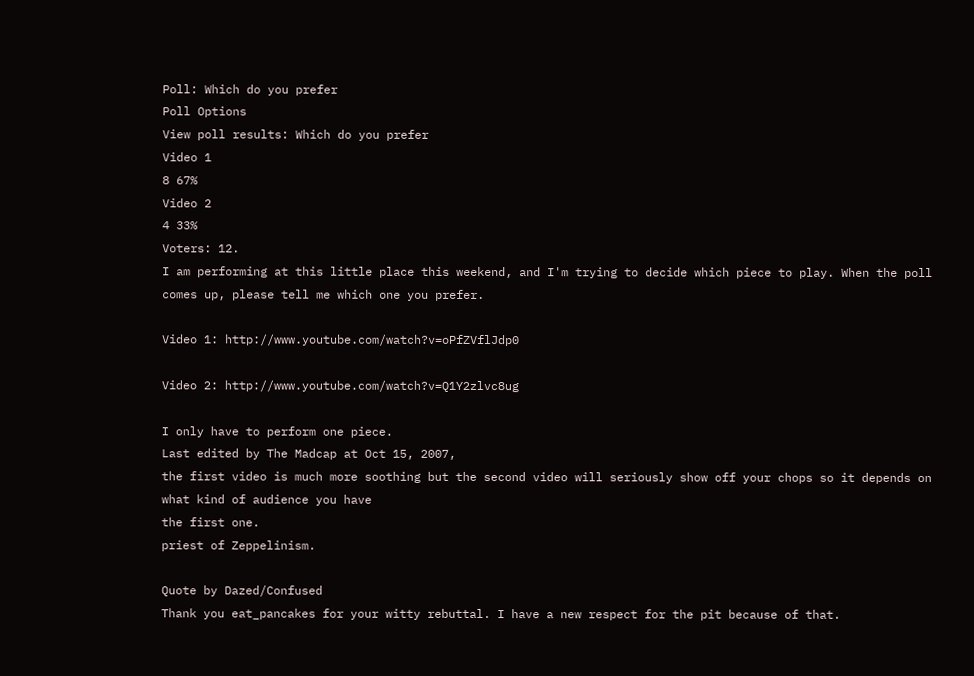Poll: Which do you prefer
Poll Options
View poll results: Which do you prefer
Video 1
8 67%
Video 2
4 33%
Voters: 12.
I am performing at this little place this weekend, and I'm trying to decide which piece to play. When the poll comes up, please tell me which one you prefer.

Video 1: http://www.youtube.com/watch?v=oPfZVflJdp0

Video 2: http://www.youtube.com/watch?v=Q1Y2zlvc8ug

I only have to perform one piece.
Last edited by The Madcap at Oct 15, 2007,
the first video is much more soothing but the second video will seriously show off your chops so it depends on what kind of audience you have
the first one.
priest of Zeppelinism.

Quote by Dazed/Confused
Thank you eat_pancakes for your witty rebuttal. I have a new respect for the pit because of that.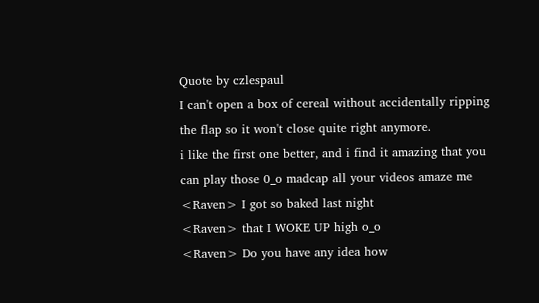Quote by czlespaul
I can't open a box of cereal without accidentally ripping the flap so it won't close quite right anymore.
i like the first one better, and i find it amazing that you can play those 0_o madcap all your videos amaze me
<Raven> I got so baked last night
<Raven> that I WOKE UP high o_o
<Raven> Do you have any idea how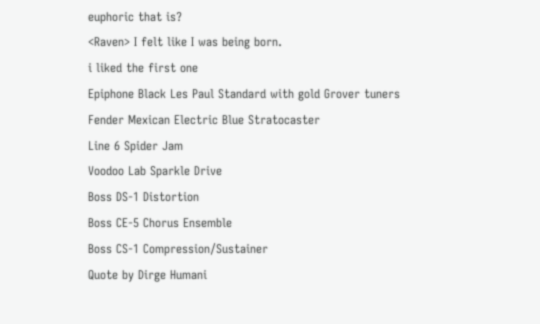euphoric that is?
<Raven> I felt like I was being born.
i liked the first one
Epiphone Black Les Paul Standard with gold Grover tuners
Fender Mexican Electric Blue Stratocaster
Line 6 Spider Jam
Voodoo Lab Sparkle Drive
Boss DS-1 Distortion
Boss CE-5 Chorus Ensemble
Boss CS-1 Compression/Sustainer
Quote by Dirge Humani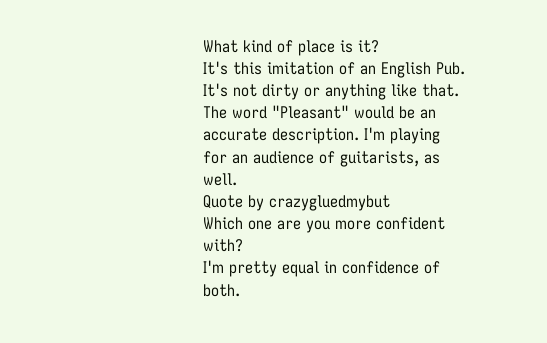What kind of place is it?
It's this imitation of an English Pub. It's not dirty or anything like that. The word "Pleasant" would be an accurate description. I'm playing for an audience of guitarists, as well.
Quote by crazygluedmybut
Which one are you more confident with?
I'm pretty equal in confidence of both.